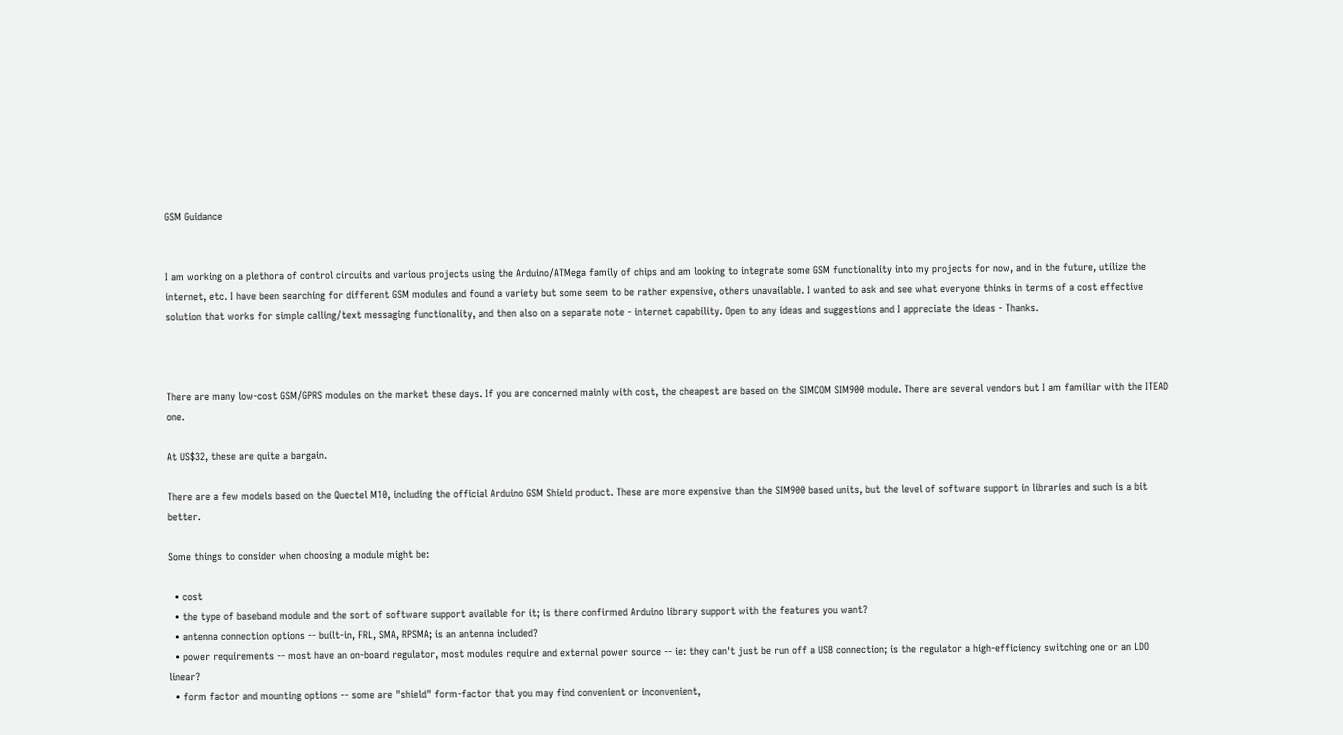GSM Guidance


I am working on a plethora of control circuits and various projects using the Arduino/ATMega family of chips and am looking to integrate some GSM functionality into my projects for now, and in the future, utilize the internet, etc. I have been searching for different GSM modules and found a variety but some seem to be rather expensive, others unavailable. I wanted to ask and see what everyone thinks in terms of a cost effective solution that works for simple calling/text messaging functionality, and then also on a separate note - internet capability. Open to any ideas and suggestions and I appreciate the ideas - Thanks.



There are many low-cost GSM/GPRS modules on the market these days. If you are concerned mainly with cost, the cheapest are based on the SIMCOM SIM900 module. There are several vendors but I am familiar with the ITEAD one.

At US$32, these are quite a bargain.

There are a few models based on the Quectel M10, including the official Arduino GSM Shield product. These are more expensive than the SIM900 based units, but the level of software support in libraries and such is a bit better.

Some things to consider when choosing a module might be:

  • cost
  • the type of baseband module and the sort of software support available for it; is there confirmed Arduino library support with the features you want?
  • antenna connection options -- built-in, FRL, SMA, RPSMA; is an antenna included?
  • power requirements -- most have an on-board regulator, most modules require and external power source -- ie: they can't just be run off a USB connection; is the regulator a high-efficiency switching one or an LDO linear?
  • form factor and mounting options -- some are "shield" form-factor that you may find convenient or inconvenient,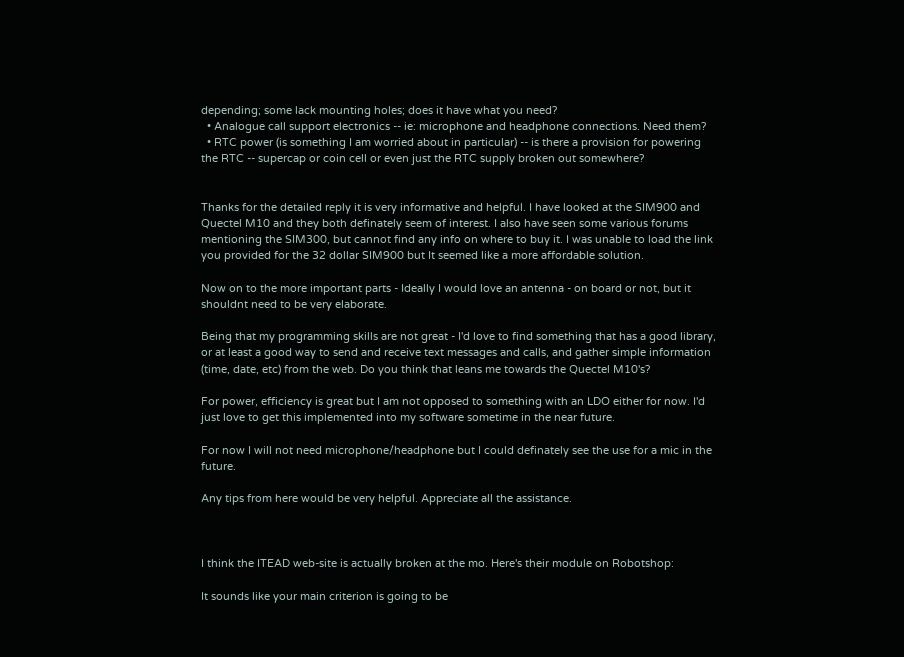depending; some lack mounting holes; does it have what you need?
  • Analogue call support electronics -- ie: microphone and headphone connections. Need them?
  • RTC power (is something I am worried about in particular) -- is there a provision for powering the RTC -- supercap or coin cell or even just the RTC supply broken out somewhere?


Thanks for the detailed reply it is very informative and helpful. I have looked at the SIM900 and Quectel M10 and they both definately seem of interest. I also have seen some various forums mentioning the SIM300, but cannot find any info on where to buy it. I was unable to load the link you provided for the 32 dollar SIM900 but It seemed like a more affordable solution.

Now on to the more important parts - Ideally I would love an antenna - on board or not, but it shouldnt need to be very elaborate.

Being that my programming skills are not great - I'd love to find something that has a good library, or at least a good way to send and receive text messages and calls, and gather simple information (time, date, etc) from the web. Do you think that leans me towards the Quectel M10's?

For power, efficiency is great but I am not opposed to something with an LDO either for now. I'd just love to get this implemented into my software sometime in the near future.

For now I will not need microphone/headphone but I could definately see the use for a mic in the future.

Any tips from here would be very helpful. Appreciate all the assistance.



I think the ITEAD web-site is actually broken at the mo. Here's their module on Robotshop:

It sounds like your main criterion is going to be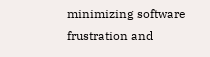minimizing software frustration and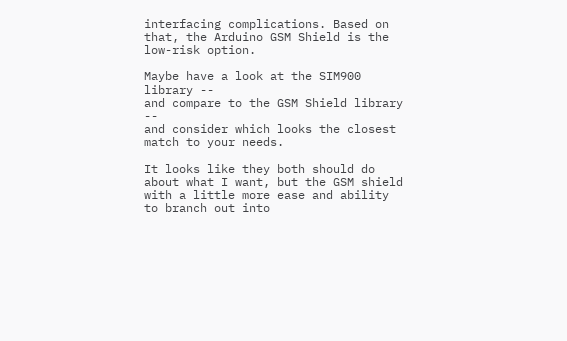interfacing complications. Based on that, the Arduino GSM Shield is the low-risk option.

Maybe have a look at the SIM900 library --
and compare to the GSM Shield library --
and consider which looks the closest match to your needs.

It looks like they both should do about what I want, but the GSM shield with a little more ease and ability to branch out into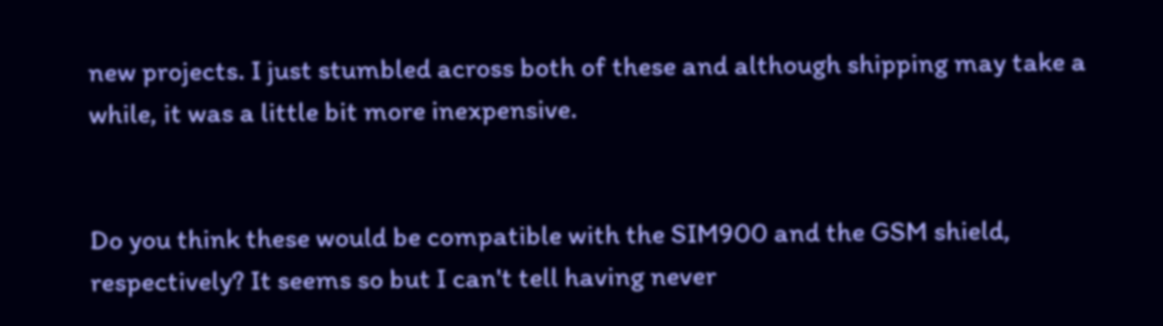new projects. I just stumbled across both of these and although shipping may take a while, it was a little bit more inexpensive.


Do you think these would be compatible with the SIM900 and the GSM shield, respectively? It seems so but I can't tell having never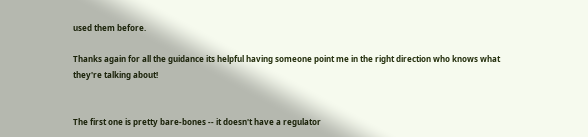used them before.

Thanks again for all the guidance its helpful having someone point me in the right direction who knows what they're talking about!


The first one is pretty bare-bones -- it doesn't have a regulator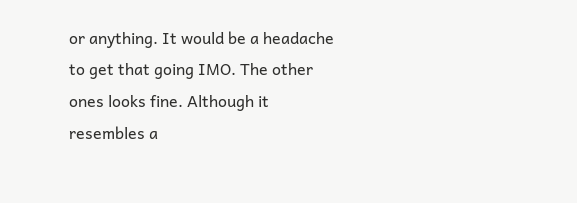or anything. It would be a headache to get that going IMO. The other ones looks fine. Although it resembles a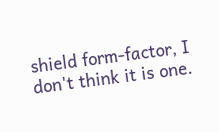shield form-factor, I don't think it is one.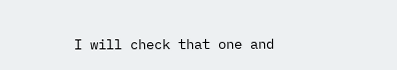I will check that one and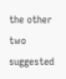the other two suggested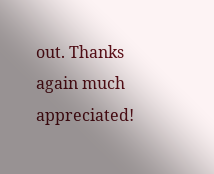out. Thanks again much appreciated!